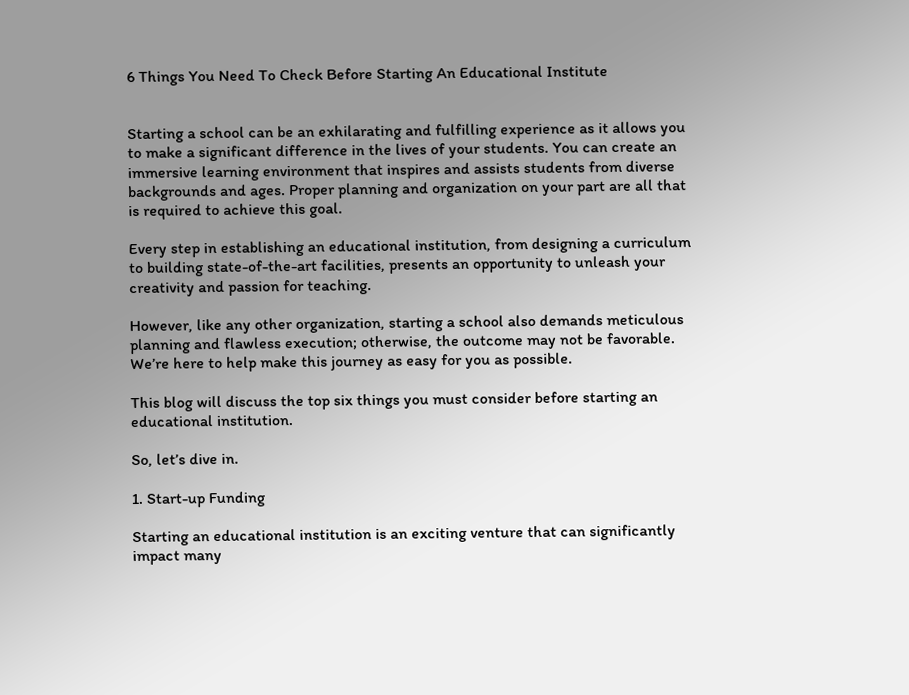6 Things You Need To Check Before Starting An Educational Institute


Starting a school can be an exhilarating and fulfilling experience as it allows you to make a significant difference in the lives of your students. You can create an immersive learning environment that inspires and assists students from diverse backgrounds and ages. Proper planning and organization on your part are all that is required to achieve this goal.

Every step in establishing an educational institution, from designing a curriculum to building state-of-the-art facilities, presents an opportunity to unleash your creativity and passion for teaching.

However, like any other organization, starting a school also demands meticulous planning and flawless execution; otherwise, the outcome may not be favorable. We’re here to help make this journey as easy for you as possible.

This blog will discuss the top six things you must consider before starting an educational institution.

So, let’s dive in.

1. Start-up Funding

Starting an educational institution is an exciting venture that can significantly impact many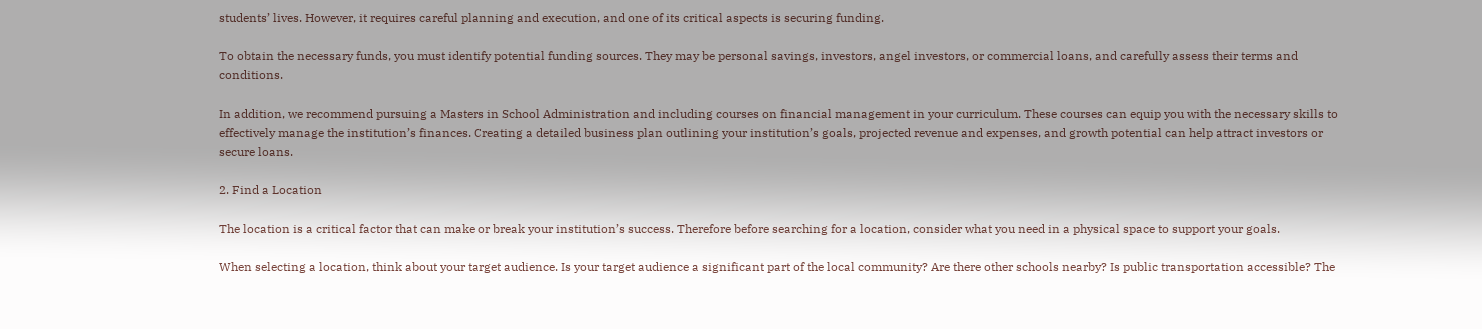students’ lives. However, it requires careful planning and execution, and one of its critical aspects is securing funding.

To obtain the necessary funds, you must identify potential funding sources. They may be personal savings, investors, angel investors, or commercial loans, and carefully assess their terms and conditions.

In addition, we recommend pursuing a Masters in School Administration and including courses on financial management in your curriculum. These courses can equip you with the necessary skills to effectively manage the institution’s finances. Creating a detailed business plan outlining your institution’s goals, projected revenue and expenses, and growth potential can help attract investors or secure loans.

2. Find a Location

The location is a critical factor that can make or break your institution’s success. Therefore before searching for a location, consider what you need in a physical space to support your goals.

When selecting a location, think about your target audience. Is your target audience a significant part of the local community? Are there other schools nearby? Is public transportation accessible? The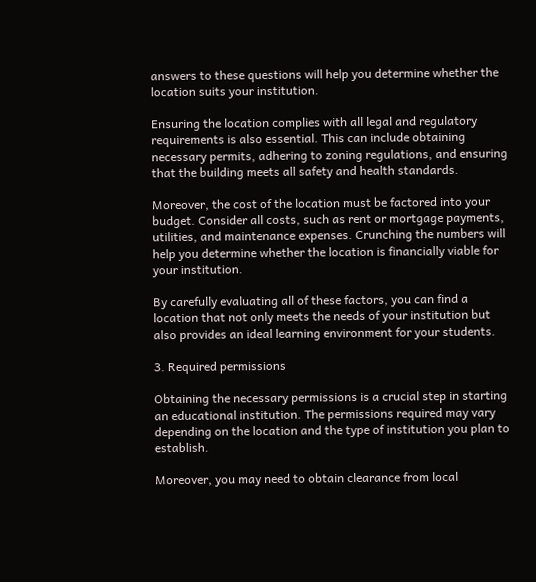answers to these questions will help you determine whether the location suits your institution.

Ensuring the location complies with all legal and regulatory requirements is also essential. This can include obtaining necessary permits, adhering to zoning regulations, and ensuring that the building meets all safety and health standards.

Moreover, the cost of the location must be factored into your budget. Consider all costs, such as rent or mortgage payments, utilities, and maintenance expenses. Crunching the numbers will help you determine whether the location is financially viable for your institution.

By carefully evaluating all of these factors, you can find a location that not only meets the needs of your institution but also provides an ideal learning environment for your students.

3. Required permissions

Obtaining the necessary permissions is a crucial step in starting an educational institution. The permissions required may vary depending on the location and the type of institution you plan to establish.

Moreover, you may need to obtain clearance from local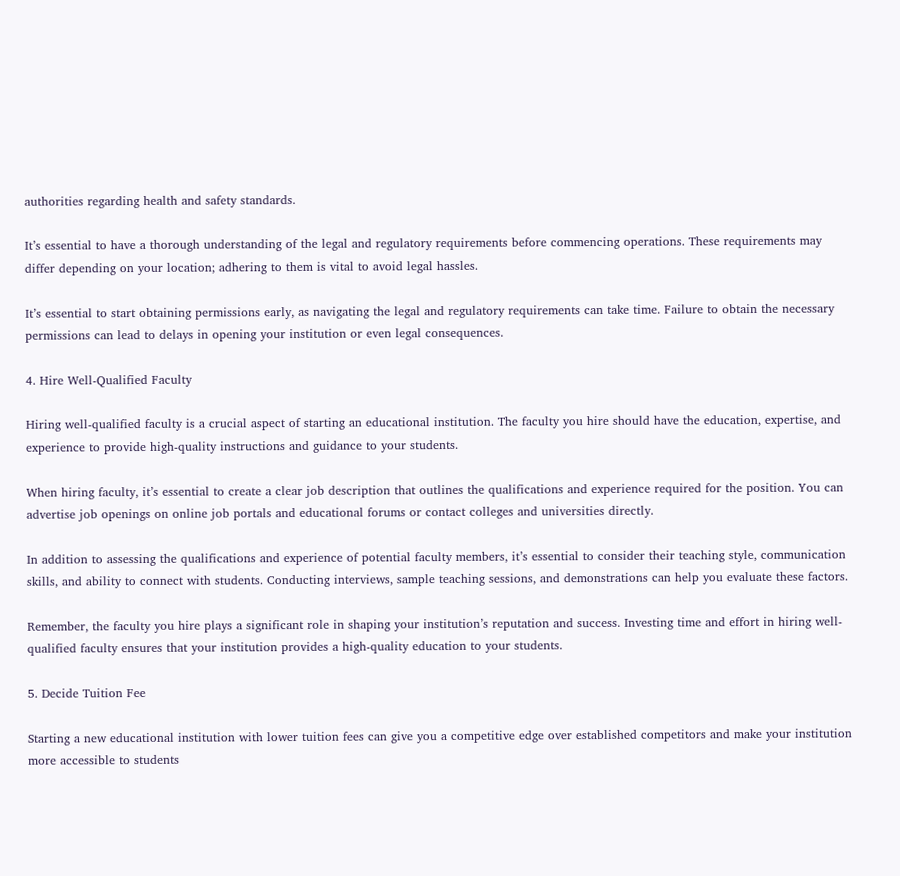authorities regarding health and safety standards.

It’s essential to have a thorough understanding of the legal and regulatory requirements before commencing operations. These requirements may differ depending on your location; adhering to them is vital to avoid legal hassles.

It’s essential to start obtaining permissions early, as navigating the legal and regulatory requirements can take time. Failure to obtain the necessary permissions can lead to delays in opening your institution or even legal consequences.

4. Hire Well-Qualified Faculty

Hiring well-qualified faculty is a crucial aspect of starting an educational institution. The faculty you hire should have the education, expertise, and experience to provide high-quality instructions and guidance to your students.

When hiring faculty, it’s essential to create a clear job description that outlines the qualifications and experience required for the position. You can advertise job openings on online job portals and educational forums or contact colleges and universities directly.

In addition to assessing the qualifications and experience of potential faculty members, it’s essential to consider their teaching style, communication skills, and ability to connect with students. Conducting interviews, sample teaching sessions, and demonstrations can help you evaluate these factors.

Remember, the faculty you hire plays a significant role in shaping your institution’s reputation and success. Investing time and effort in hiring well-qualified faculty ensures that your institution provides a high-quality education to your students.

5. Decide Tuition Fee

Starting a new educational institution with lower tuition fees can give you a competitive edge over established competitors and make your institution more accessible to students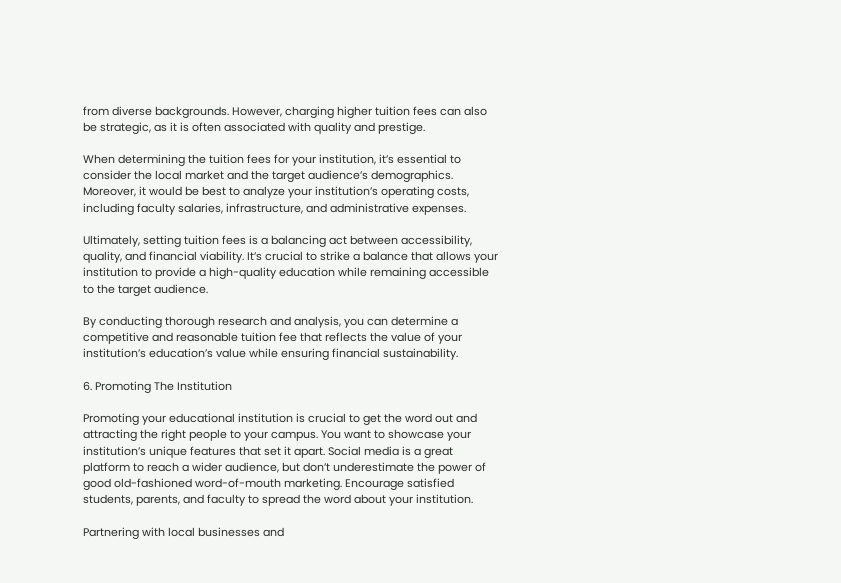from diverse backgrounds. However, charging higher tuition fees can also be strategic, as it is often associated with quality and prestige.

When determining the tuition fees for your institution, it’s essential to consider the local market and the target audience’s demographics. Moreover, it would be best to analyze your institution’s operating costs, including faculty salaries, infrastructure, and administrative expenses.

Ultimately, setting tuition fees is a balancing act between accessibility, quality, and financial viability. It’s crucial to strike a balance that allows your institution to provide a high-quality education while remaining accessible to the target audience.

By conducting thorough research and analysis, you can determine a competitive and reasonable tuition fee that reflects the value of your institution’s education’s value while ensuring financial sustainability.

6. Promoting The Institution

Promoting your educational institution is crucial to get the word out and attracting the right people to your campus. You want to showcase your institution’s unique features that set it apart. Social media is a great platform to reach a wider audience, but don’t underestimate the power of good old-fashioned word-of-mouth marketing. Encourage satisfied students, parents, and faculty to spread the word about your institution.

Partnering with local businesses and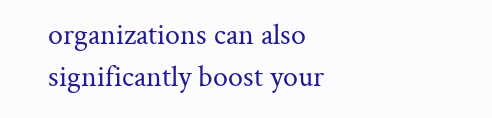organizations can also significantly boost your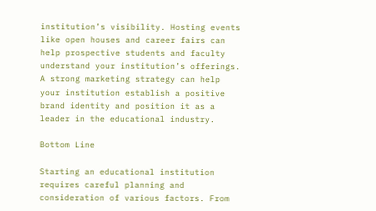institution’s visibility. Hosting events like open houses and career fairs can help prospective students and faculty understand your institution’s offerings. A strong marketing strategy can help your institution establish a positive brand identity and position it as a leader in the educational industry.

Bottom Line

Starting an educational institution requires careful planning and consideration of various factors. From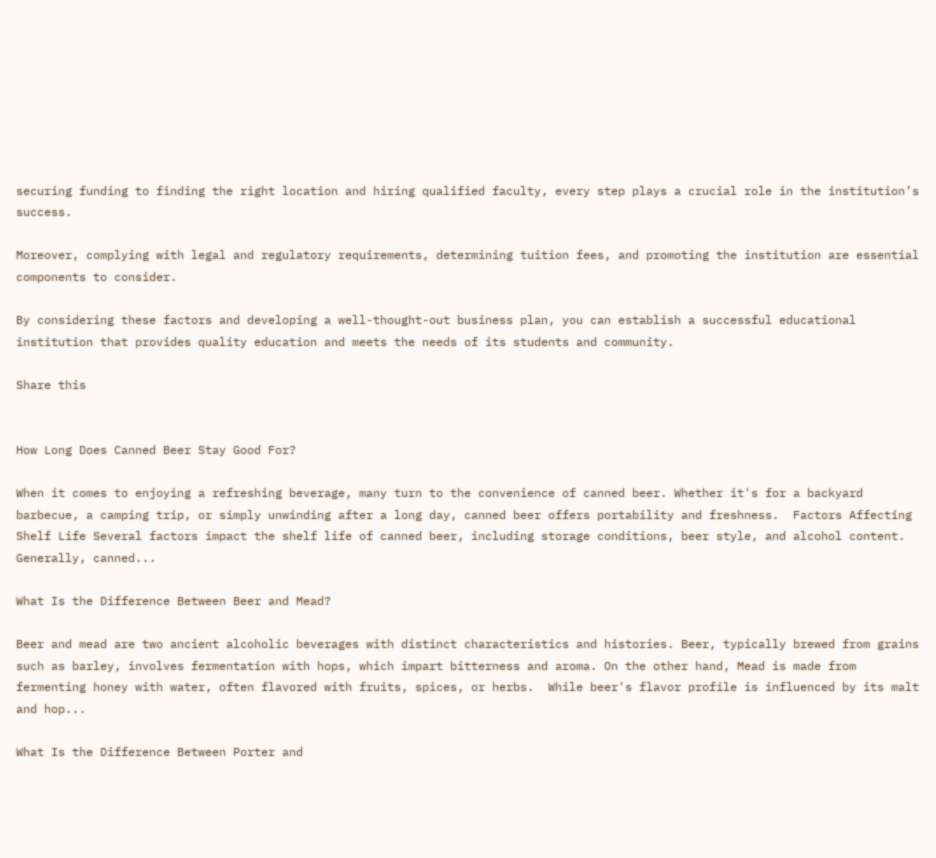securing funding to finding the right location and hiring qualified faculty, every step plays a crucial role in the institution’s success.

Moreover, complying with legal and regulatory requirements, determining tuition fees, and promoting the institution are essential components to consider.

By considering these factors and developing a well-thought-out business plan, you can establish a successful educational institution that provides quality education and meets the needs of its students and community.

Share this


How Long Does Canned Beer Stay Good For?

When it comes to enjoying a refreshing beverage, many turn to the convenience of canned beer. Whether it's for a backyard barbecue, a camping trip, or simply unwinding after a long day, canned beer offers portability and freshness.  Factors Affecting Shelf Life Several factors impact the shelf life of canned beer, including storage conditions, beer style, and alcohol content. Generally, canned...

What Is the Difference Between Beer and Mead?

Beer and mead are two ancient alcoholic beverages with distinct characteristics and histories. Beer, typically brewed from grains such as barley, involves fermentation with hops, which impart bitterness and aroma. On the other hand, Mead is made from fermenting honey with water, often flavored with fruits, spices, or herbs.  While beer's flavor profile is influenced by its malt and hop...

What Is the Difference Between Porter and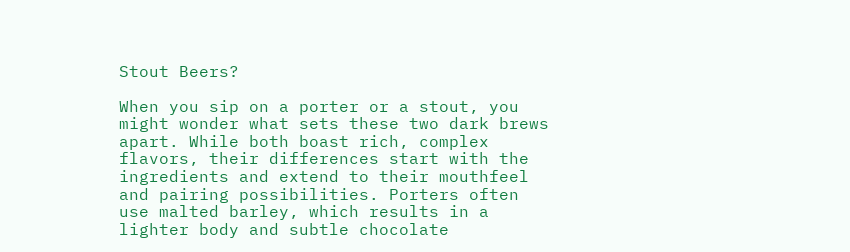Stout Beers?

When you sip on a porter or a stout, you might wonder what sets these two dark brews apart. While both boast rich, complex flavors, their differences start with the ingredients and extend to their mouthfeel and pairing possibilities. Porters often use malted barley, which results in a lighter body and subtle chocolate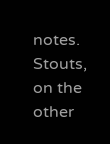notes. Stouts, on the other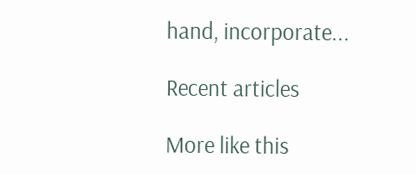hand, incorporate...

Recent articles

More like this